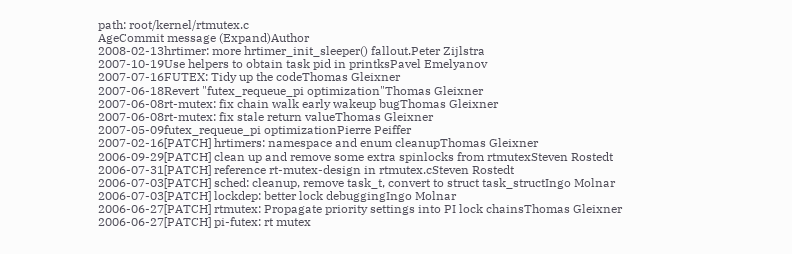path: root/kernel/rtmutex.c
AgeCommit message (Expand)Author
2008-02-13hrtimer: more hrtimer_init_sleeper() fallout.Peter Zijlstra
2007-10-19Use helpers to obtain task pid in printksPavel Emelyanov
2007-07-16FUTEX: Tidy up the codeThomas Gleixner
2007-06-18Revert "futex_requeue_pi optimization"Thomas Gleixner
2007-06-08rt-mutex: fix chain walk early wakeup bugThomas Gleixner
2007-06-08rt-mutex: fix stale return valueThomas Gleixner
2007-05-09futex_requeue_pi optimizationPierre Peiffer
2007-02-16[PATCH] hrtimers: namespace and enum cleanupThomas Gleixner
2006-09-29[PATCH] clean up and remove some extra spinlocks from rtmutexSteven Rostedt
2006-07-31[PATCH] reference rt-mutex-design in rtmutex.cSteven Rostedt
2006-07-03[PATCH] sched: cleanup, remove task_t, convert to struct task_structIngo Molnar
2006-07-03[PATCH] lockdep: better lock debuggingIngo Molnar
2006-06-27[PATCH] rtmutex: Propagate priority settings into PI lock chainsThomas Gleixner
2006-06-27[PATCH] pi-futex: rt mutex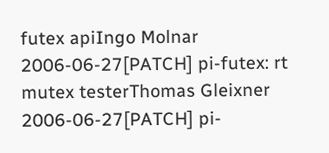futex apiIngo Molnar
2006-06-27[PATCH] pi-futex: rt mutex testerThomas Gleixner
2006-06-27[PATCH] pi-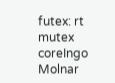futex: rt mutex coreIngo Molnar